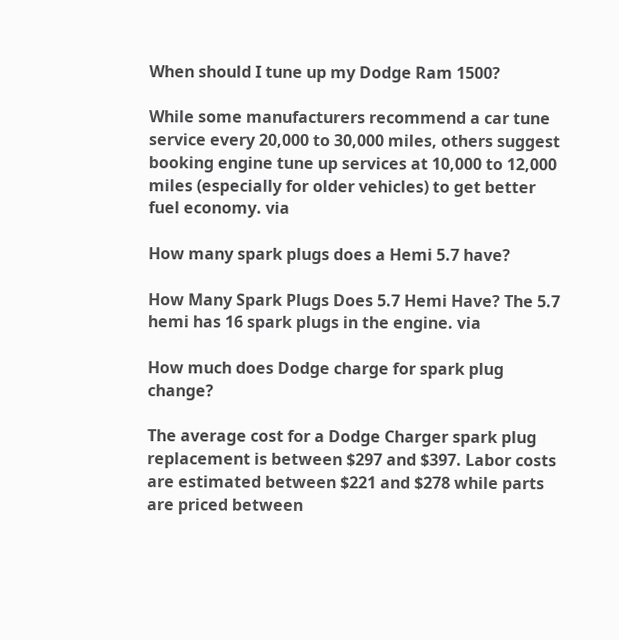When should I tune up my Dodge Ram 1500?

While some manufacturers recommend a car tune service every 20,000 to 30,000 miles, others suggest booking engine tune up services at 10,000 to 12,000 miles (especially for older vehicles) to get better fuel economy. via

How many spark plugs does a Hemi 5.7 have?

How Many Spark Plugs Does 5.7 Hemi Have? The 5.7 hemi has 16 spark plugs in the engine. via

How much does Dodge charge for spark plug change?

The average cost for a Dodge Charger spark plug replacement is between $297 and $397. Labor costs are estimated between $221 and $278 while parts are priced between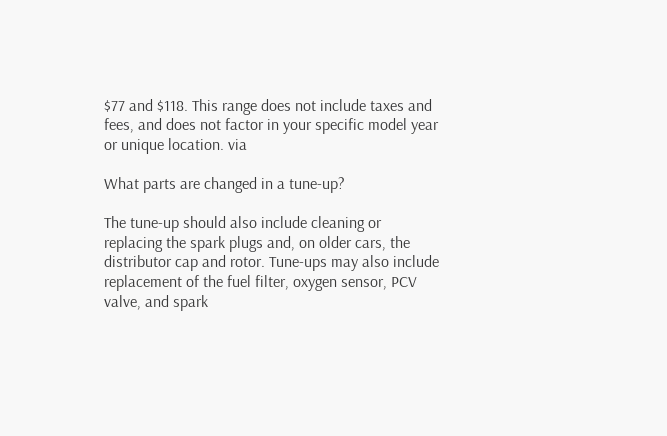$77 and $118. This range does not include taxes and fees, and does not factor in your specific model year or unique location. via

What parts are changed in a tune-up?

The tune-up should also include cleaning or replacing the spark plugs and, on older cars, the distributor cap and rotor. Tune-ups may also include replacement of the fuel filter, oxygen sensor, PCV valve, and spark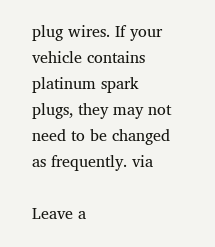plug wires. If your vehicle contains platinum spark plugs, they may not need to be changed as frequently. via

Leave a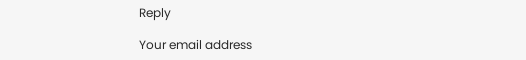Reply

Your email address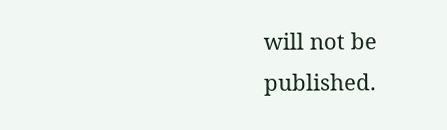will not be published.